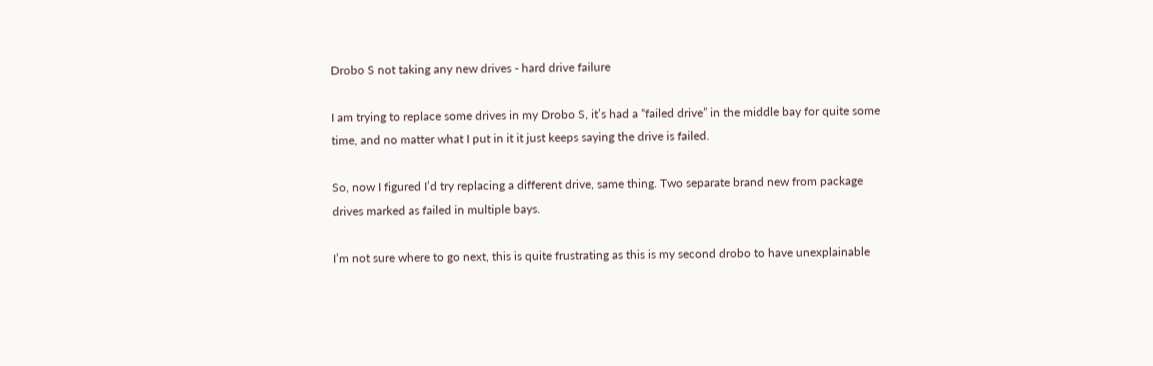Drobo S not taking any new drives - hard drive failure

I am trying to replace some drives in my Drobo S, it’s had a “failed drive” in the middle bay for quite some time, and no matter what I put in it it just keeps saying the drive is failed.

So, now I figured I’d try replacing a different drive, same thing. Two separate brand new from package drives marked as failed in multiple bays.

I’m not sure where to go next, this is quite frustrating as this is my second drobo to have unexplainable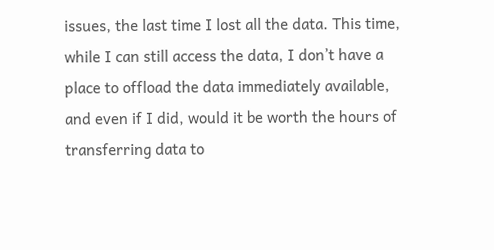issues, the last time I lost all the data. This time, while I can still access the data, I don’t have a place to offload the data immediately available, and even if I did, would it be worth the hours of transferring data to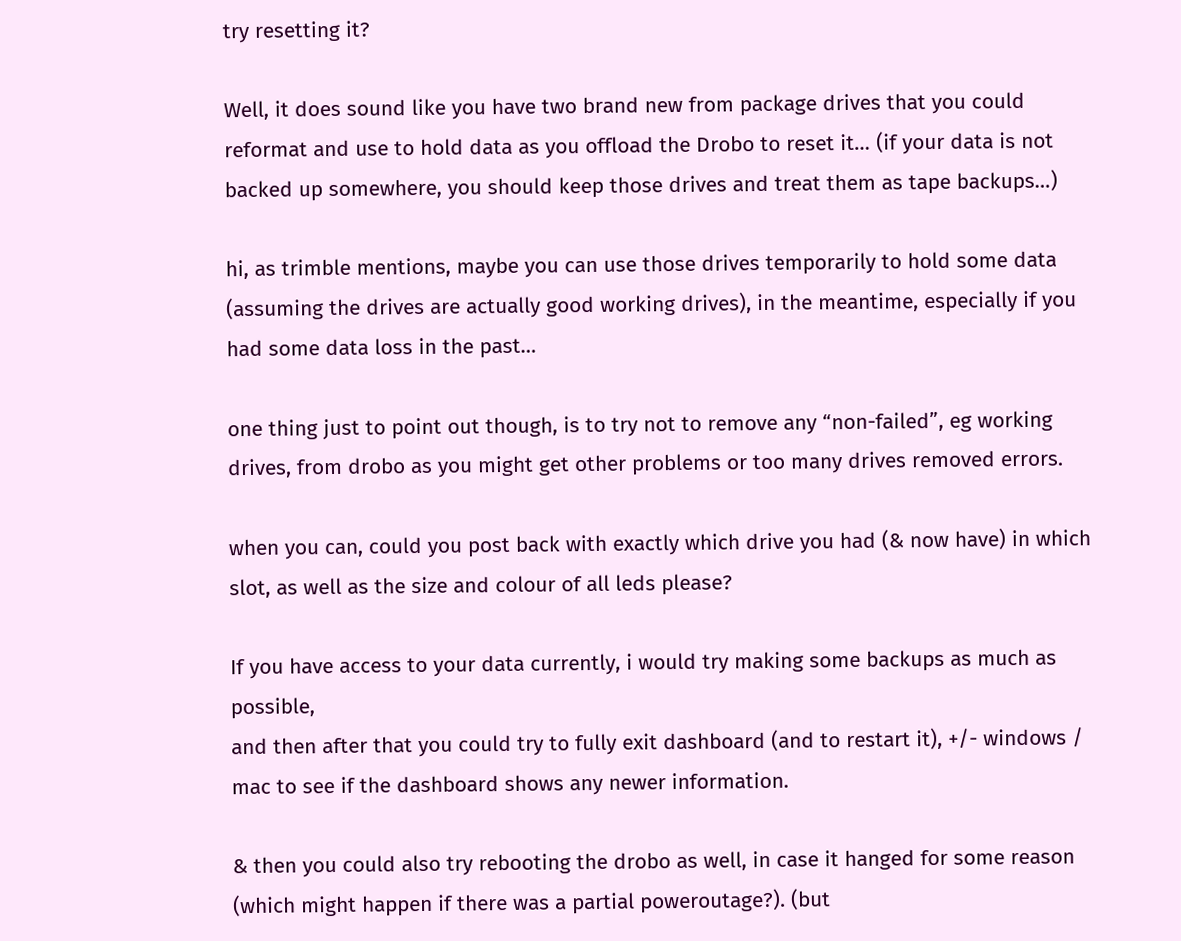try resetting it?

Well, it does sound like you have two brand new from package drives that you could reformat and use to hold data as you offload the Drobo to reset it… (if your data is not backed up somewhere, you should keep those drives and treat them as tape backups…)

hi, as trimble mentions, maybe you can use those drives temporarily to hold some data (assuming the drives are actually good working drives), in the meantime, especially if you had some data loss in the past…

one thing just to point out though, is to try not to remove any “non-failed”, eg working drives, from drobo as you might get other problems or too many drives removed errors.

when you can, could you post back with exactly which drive you had (& now have) in which slot, as well as the size and colour of all leds please?

If you have access to your data currently, i would try making some backups as much as possible,
and then after that you could try to fully exit dashboard (and to restart it), +/- windows / mac to see if the dashboard shows any newer information.

& then you could also try rebooting the drobo as well, in case it hanged for some reason (which might happen if there was a partial poweroutage?). (but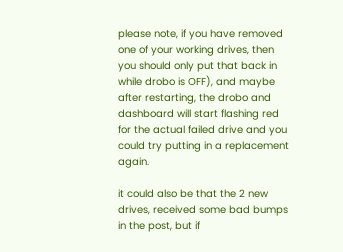please note, if you have removed one of your working drives, then you should only put that back in while drobo is OFF), and maybe after restarting, the drobo and dashboard will start flashing red for the actual failed drive and you could try putting in a replacement again.

it could also be that the 2 new drives, received some bad bumps in the post, but if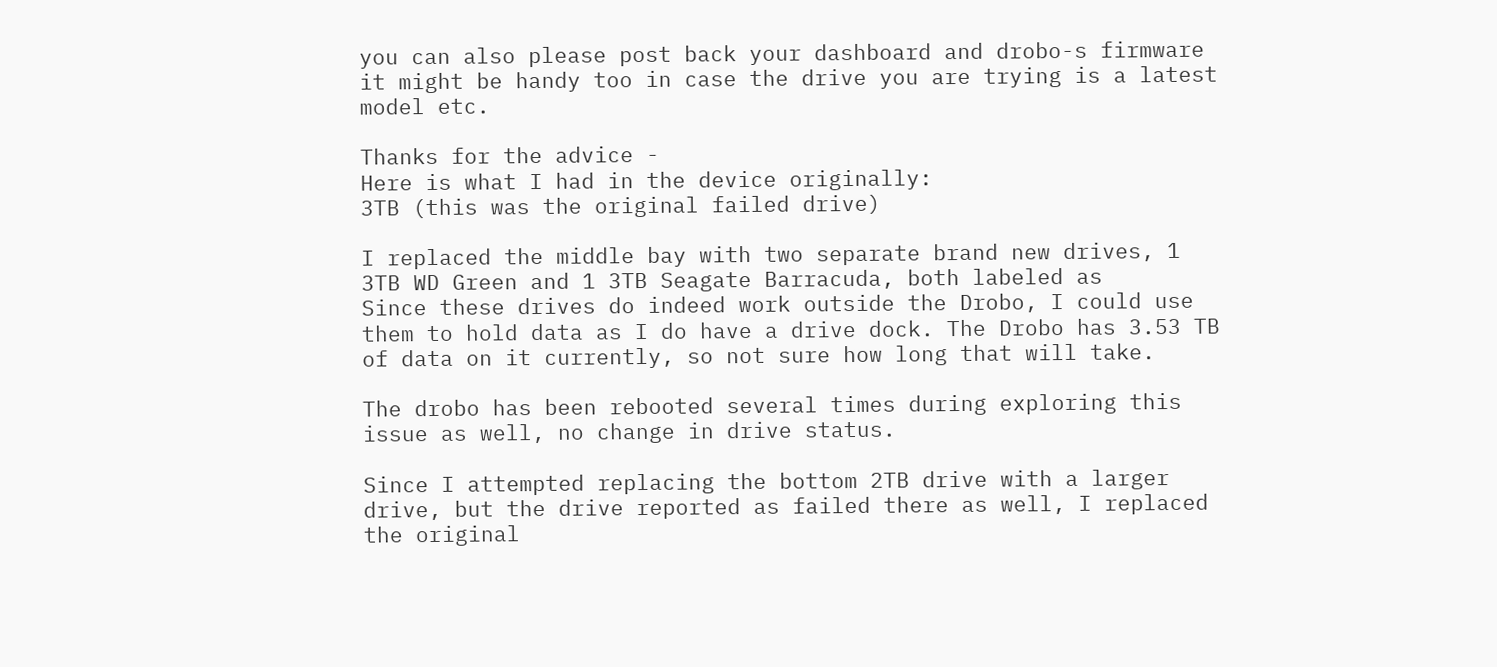you can also please post back your dashboard and drobo-s firmware it might be handy too in case the drive you are trying is a latest model etc.

Thanks for the advice -
Here is what I had in the device originally:
3TB (this was the original failed drive)

I replaced the middle bay with two separate brand new drives, 1 3TB WD Green and 1 3TB Seagate Barracuda, both labeled as
Since these drives do indeed work outside the Drobo, I could use them to hold data as I do have a drive dock. The Drobo has 3.53 TB of data on it currently, so not sure how long that will take.

The drobo has been rebooted several times during exploring this issue as well, no change in drive status.

Since I attempted replacing the bottom 2TB drive with a larger drive, but the drive reported as failed there as well, I replaced the original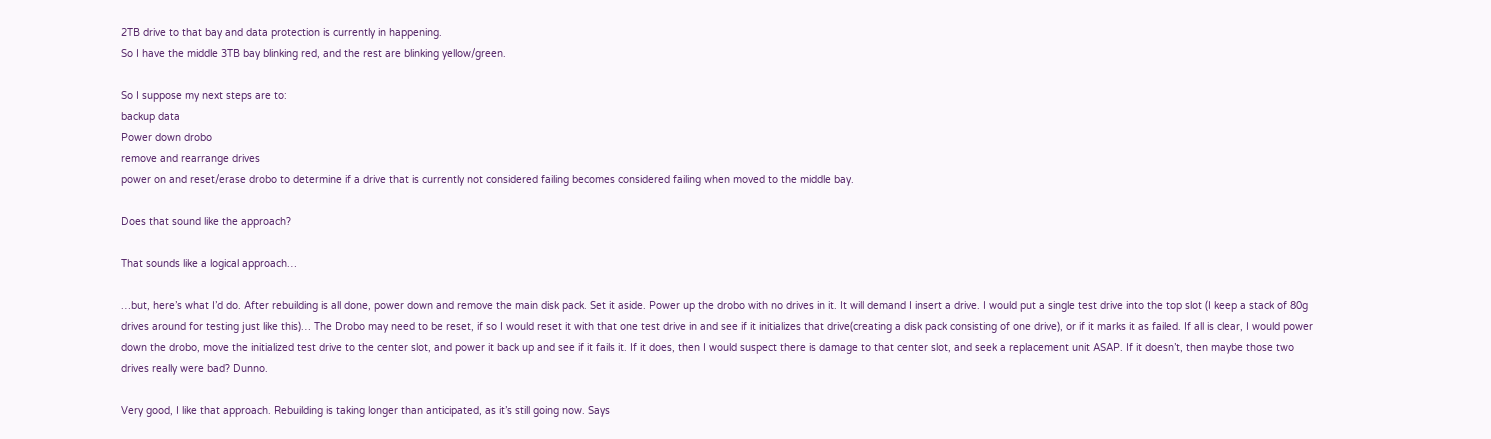2TB drive to that bay and data protection is currently in happening.
So I have the middle 3TB bay blinking red, and the rest are blinking yellow/green.

So I suppose my next steps are to:
backup data
Power down drobo
remove and rearrange drives
power on and reset/erase drobo to determine if a drive that is currently not considered failing becomes considered failing when moved to the middle bay.

Does that sound like the approach?

That sounds like a logical approach…

…but, here’s what I’d do. After rebuilding is all done, power down and remove the main disk pack. Set it aside. Power up the drobo with no drives in it. It will demand I insert a drive. I would put a single test drive into the top slot (I keep a stack of 80g drives around for testing just like this)… The Drobo may need to be reset, if so I would reset it with that one test drive in and see if it initializes that drive(creating a disk pack consisting of one drive), or if it marks it as failed. If all is clear, I would power down the drobo, move the initialized test drive to the center slot, and power it back up and see if it fails it. If it does, then I would suspect there is damage to that center slot, and seek a replacement unit ASAP. If it doesn’t, then maybe those two drives really were bad? Dunno.

Very good, I like that approach. Rebuilding is taking longer than anticipated, as it’s still going now. Says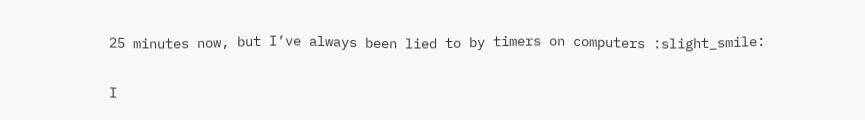25 minutes now, but I’ve always been lied to by timers on computers :slight_smile:

I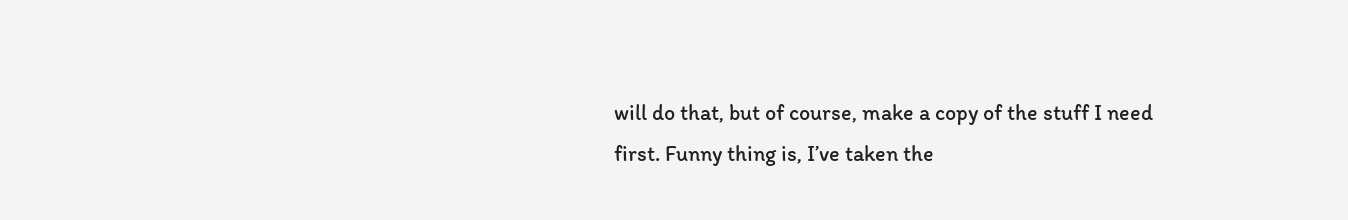will do that, but of course, make a copy of the stuff I need first. Funny thing is, I’ve taken the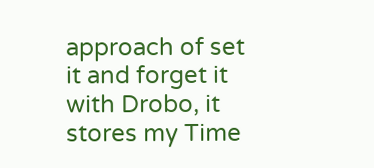approach of set it and forget it with Drobo, it stores my Time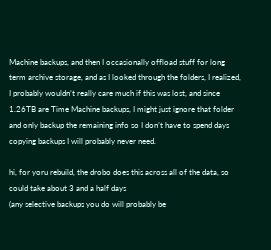Machine backups, and then I occasionally offload stuff for long term archive storage, and as I looked through the folders, I realized, I probably wouldn’t really care much if this was lost, and since 1.26TB are Time Machine backups, I might just ignore that folder and only backup the remaining info so I don’t have to spend days copying backups I will probably never need.

hi, for yoru rebuild, the drobo does this across all of the data, so could take about 3 and a half days
(any selective backups you do will probably be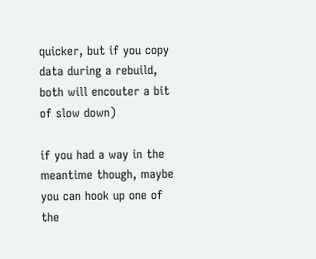quicker, but if you copy data during a rebuild, both will encouter a bit of slow down)

if you had a way in the meantime though, maybe you can hook up one of the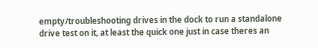empty/troubleshooting drives in the dock to run a standalone drive test on it, at least the quick one just in case theres an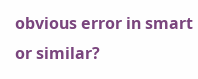obvious error in smart or similar?